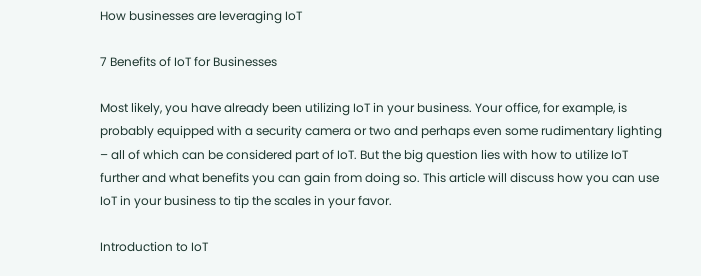How businesses are leveraging IoT

7 Benefits of IoT for Businesses

Most likely, you have already been utilizing IoT in your business. Your office, for example, is probably equipped with a security camera or two and perhaps even some rudimentary lighting – all of which can be considered part of IoT. But the big question lies with how to utilize IoT further and what benefits you can gain from doing so. This article will discuss how you can use IoT in your business to tip the scales in your favor.

Introduction to IoT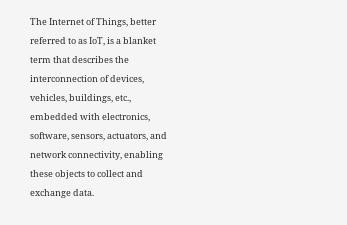The Internet of Things, better referred to as IoT, is a blanket term that describes the interconnection of devices, vehicles, buildings, etc., embedded with electronics, software, sensors, actuators, and network connectivity, enabling these objects to collect and exchange data.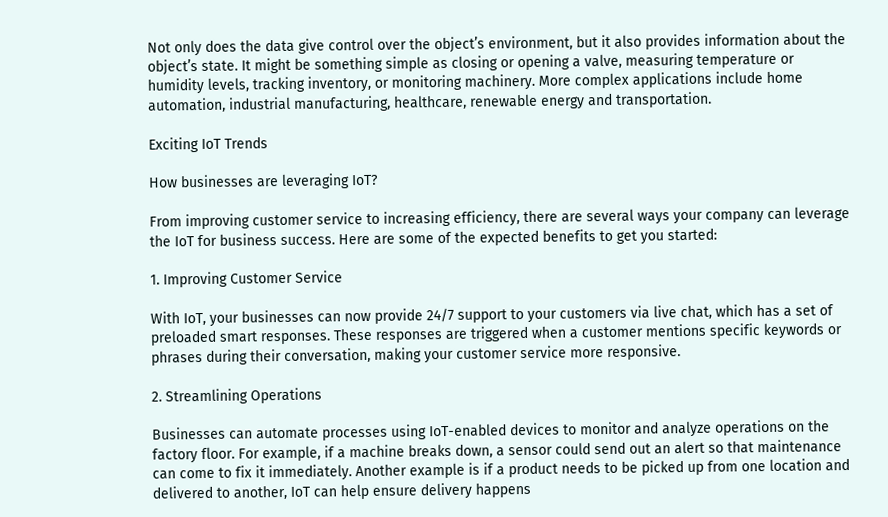Not only does the data give control over the object’s environment, but it also provides information about the object’s state. It might be something simple as closing or opening a valve, measuring temperature or humidity levels, tracking inventory, or monitoring machinery. More complex applications include home automation, industrial manufacturing, healthcare, renewable energy and transportation.

Exciting IoT Trends

How businesses are leveraging IoT?

From improving customer service to increasing efficiency, there are several ways your company can leverage the IoT for business success. Here are some of the expected benefits to get you started:

1. Improving Customer Service

With IoT, your businesses can now provide 24/7 support to your customers via live chat, which has a set of preloaded smart responses. These responses are triggered when a customer mentions specific keywords or phrases during their conversation, making your customer service more responsive.

2. Streamlining Operations

Businesses can automate processes using IoT-enabled devices to monitor and analyze operations on the factory floor. For example, if a machine breaks down, a sensor could send out an alert so that maintenance can come to fix it immediately. Another example is if a product needs to be picked up from one location and delivered to another, IoT can help ensure delivery happens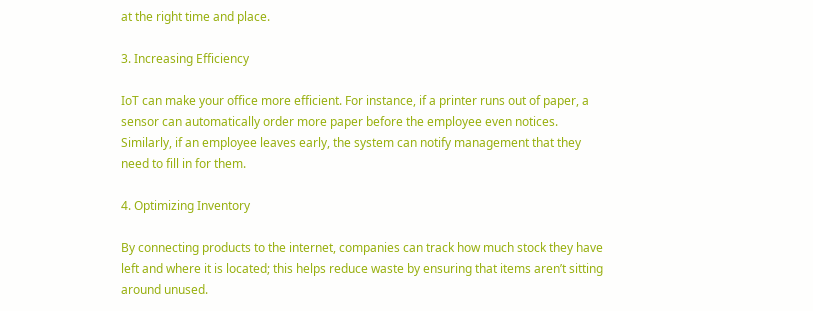at the right time and place.

3. Increasing Efficiency

IoT can make your office more efficient. For instance, if a printer runs out of paper, a sensor can automatically order more paper before the employee even notices. Similarly, if an employee leaves early, the system can notify management that they need to fill in for them.

4. Optimizing Inventory

By connecting products to the internet, companies can track how much stock they have left and where it is located; this helps reduce waste by ensuring that items aren’t sitting around unused.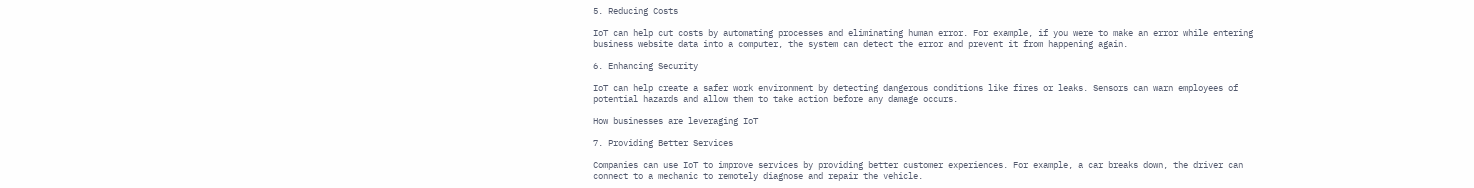5. Reducing Costs

IoT can help cut costs by automating processes and eliminating human error. For example, if you were to make an error while entering business website data into a computer, the system can detect the error and prevent it from happening again.

6. Enhancing Security

IoT can help create a safer work environment by detecting dangerous conditions like fires or leaks. Sensors can warn employees of potential hazards and allow them to take action before any damage occurs.

How businesses are leveraging IoT

7. Providing Better Services

Companies can use IoT to improve services by providing better customer experiences. For example, a car breaks down, the driver can connect to a mechanic to remotely diagnose and repair the vehicle.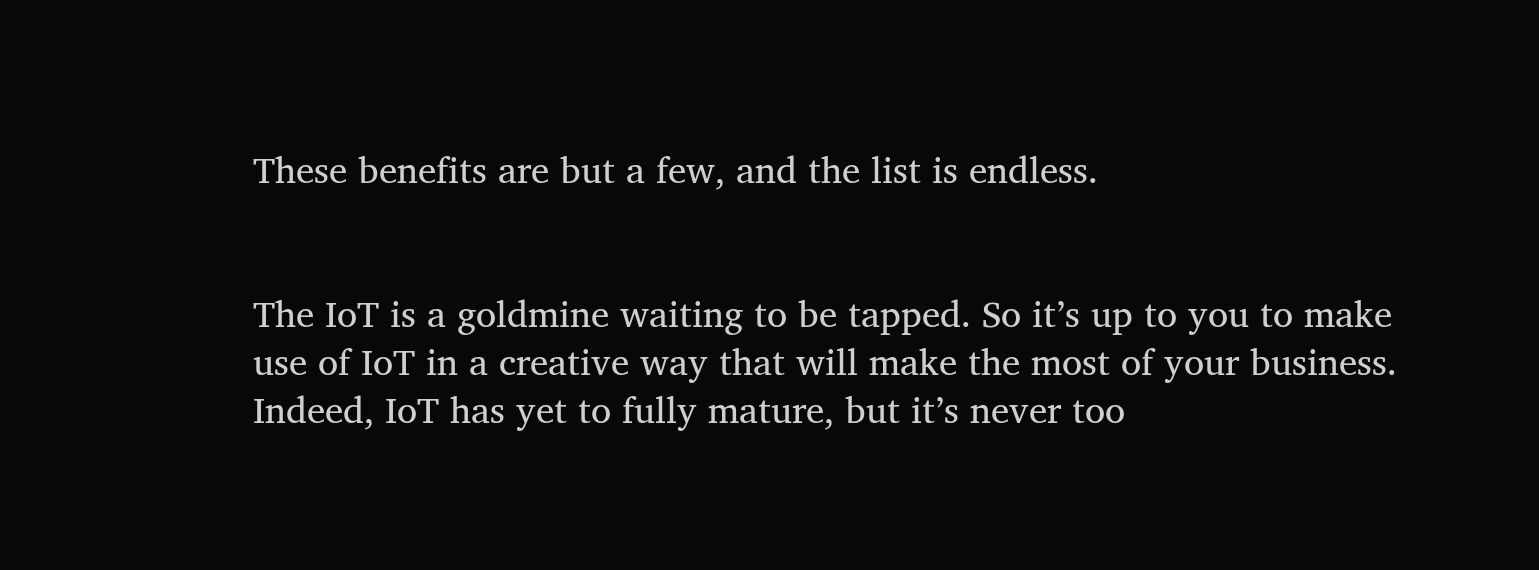These benefits are but a few, and the list is endless.


The IoT is a goldmine waiting to be tapped. So it’s up to you to make use of IoT in a creative way that will make the most of your business. Indeed, IoT has yet to fully mature, but it’s never too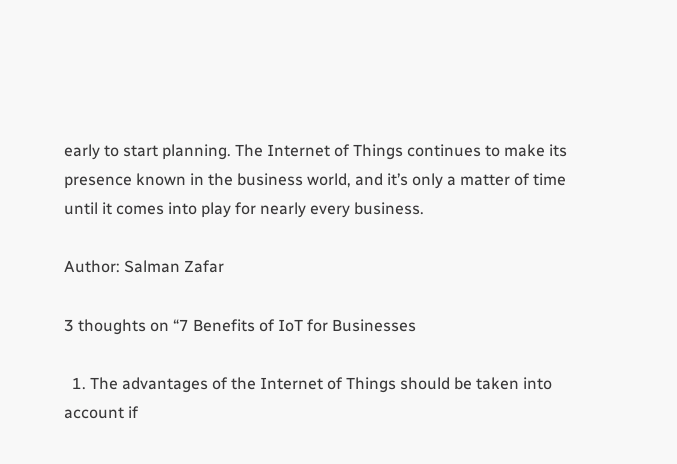early to start planning. The Internet of Things continues to make its presence known in the business world, and it’s only a matter of time until it comes into play for nearly every business.

Author: Salman Zafar

3 thoughts on “7 Benefits of IoT for Businesses

  1. The advantages of the Internet of Things should be taken into account if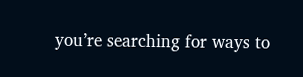you’re searching for ways to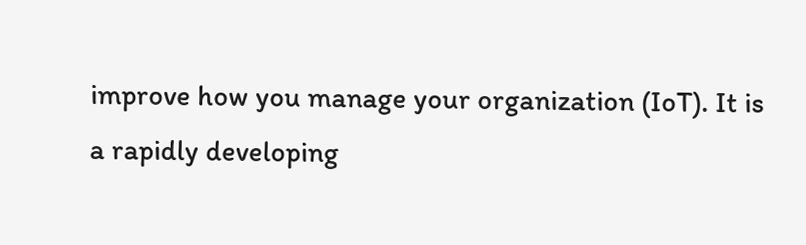improve how you manage your organization (IoT). It is a rapidly developing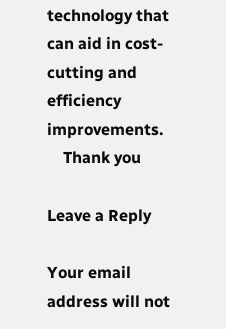technology that can aid in cost-cutting and efficiency improvements.
    Thank you

Leave a Reply

Your email address will not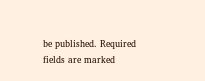be published. Required fields are marked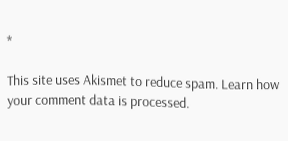*

This site uses Akismet to reduce spam. Learn how your comment data is processed.